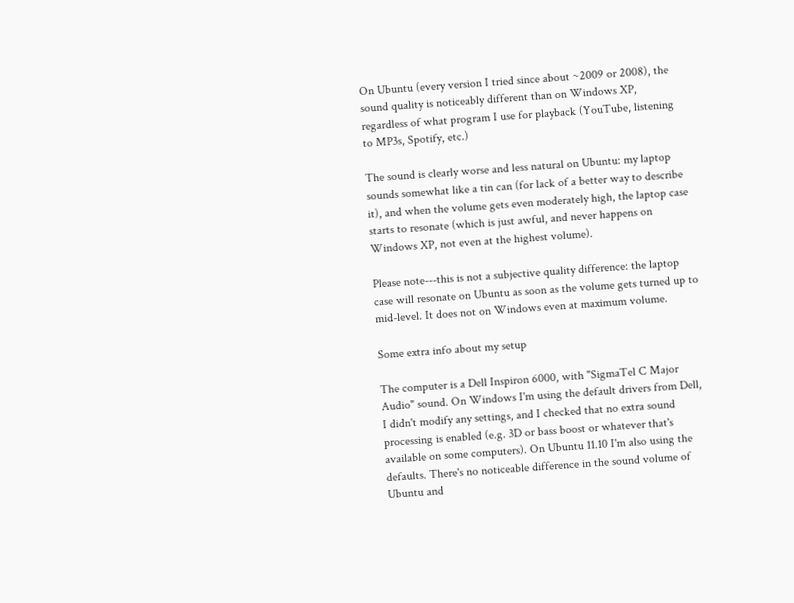On Ubuntu (every version I tried since about ~2009 or 2008), the sound quality is noticeably different than on Windows XP, regardless of what program I use for playback (YouTube, listening to MP3s, Spotify, etc.)

The sound is clearly worse and less natural on Ubuntu: my laptop sounds somewhat like a tin can (for lack of a better way to describe it), and when the volume gets even moderately high, the laptop case starts to resonate (which is just awful, and never happens on Windows XP, not even at the highest volume).

Please note---this is not a subjective quality difference: the laptop case will resonate on Ubuntu as soon as the volume gets turned up to mid-level. It does not on Windows even at maximum volume.

Some extra info about my setup

The computer is a Dell Inspiron 6000, with "SigmaTel C Major Audio" sound. On Windows I'm using the default drivers from Dell, I didn't modify any settings, and I checked that no extra sound processing is enabled (e.g. 3D or bass boost or whatever that's available on some computers). On Ubuntu 11.10 I'm also using the defaults. There's no noticeable difference in the sound volume of Ubuntu and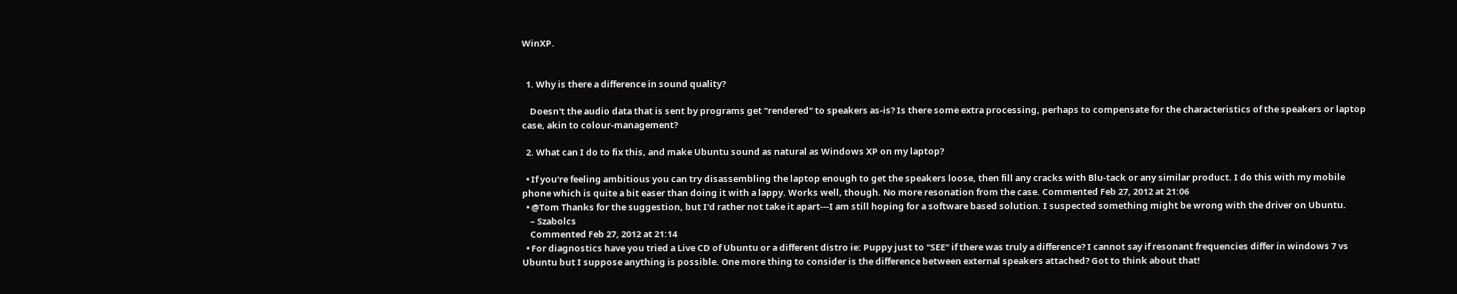WinXP.


  1. Why is there a difference in sound quality?

    Doesn't the audio data that is sent by programs get "rendered" to speakers as-is? Is there some extra processing, perhaps to compensate for the characteristics of the speakers or laptop case, akin to colour-management?

  2. What can I do to fix this, and make Ubuntu sound as natural as Windows XP on my laptop?

  • If you're feeling ambitious you can try disassembling the laptop enough to get the speakers loose, then fill any cracks with Blu-tack or any similar product. I do this with my mobile phone which is quite a bit easer than doing it with a lappy. Works well, though. No more resonation from the case. Commented Feb 27, 2012 at 21:06
  • @Tom Thanks for the suggestion, but I'd rather not take it apart---I am still hoping for a software based solution. I suspected something might be wrong with the driver on Ubuntu.
    – Szabolcs
    Commented Feb 27, 2012 at 21:14
  • For diagnostics have you tried a Live CD of Ubuntu or a different distro ie: Puppy just to "SEE" if there was truly a difference? I cannot say if resonant frequencies differ in windows 7 vs Ubuntu but I suppose anything is possible. One more thing to consider is the difference between external speakers attached? Got to think about that!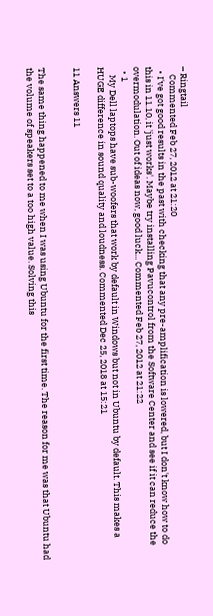– Ringtail
    Commented Feb 27, 2012 at 21:20
  • I've got good results in the past with checking that any pre-amplification is lowered, but I don't know how to do this in 11.10, it 'just works'. Maybe try installing Pavucontrol from the Software Center and see if it can reduce the overmodulation. Out of ideas now, good luck... Commented Feb 27, 2012 at 21:22
  • 1
    My Dell laptops have sub-woofers that work by default in Windows but not in Ubuntu by default. This makes a HUGE difference in sound quality and loudness. Commented Dec 25, 2018 at 15:21

11 Answers 11


The same thing happened to me when I was using Ubuntu for the first time. The reason for me was that Ubuntu had the volume of speakers set to a too high value. Solving this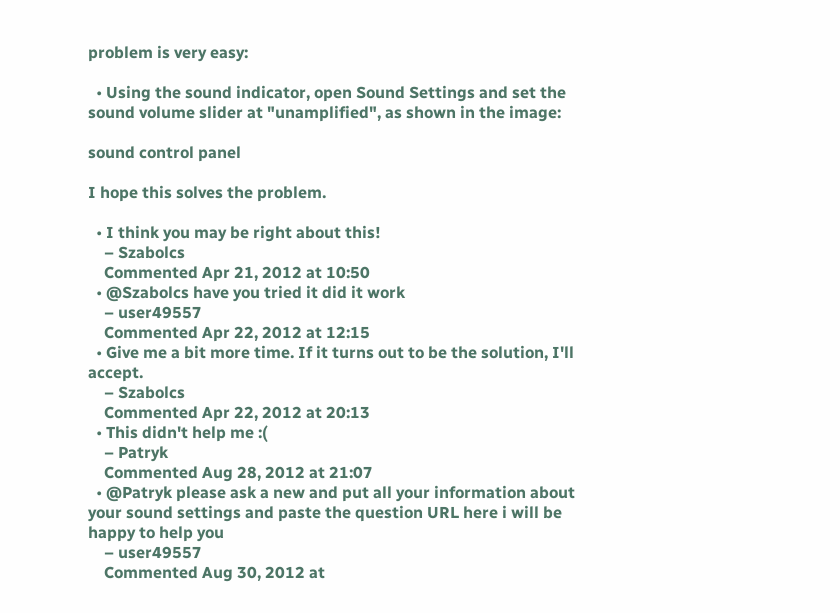problem is very easy:

  • Using the sound indicator, open Sound Settings and set the sound volume slider at "unamplified", as shown in the image:

sound control panel

I hope this solves the problem.

  • I think you may be right about this!
    – Szabolcs
    Commented Apr 21, 2012 at 10:50
  • @Szabolcs have you tried it did it work
    – user49557
    Commented Apr 22, 2012 at 12:15
  • Give me a bit more time. If it turns out to be the solution, I'll accept.
    – Szabolcs
    Commented Apr 22, 2012 at 20:13
  • This didn't help me :(
    – Patryk
    Commented Aug 28, 2012 at 21:07
  • @Patryk please ask a new and put all your information about your sound settings and paste the question URL here i will be happy to help you
    – user49557
    Commented Aug 30, 2012 at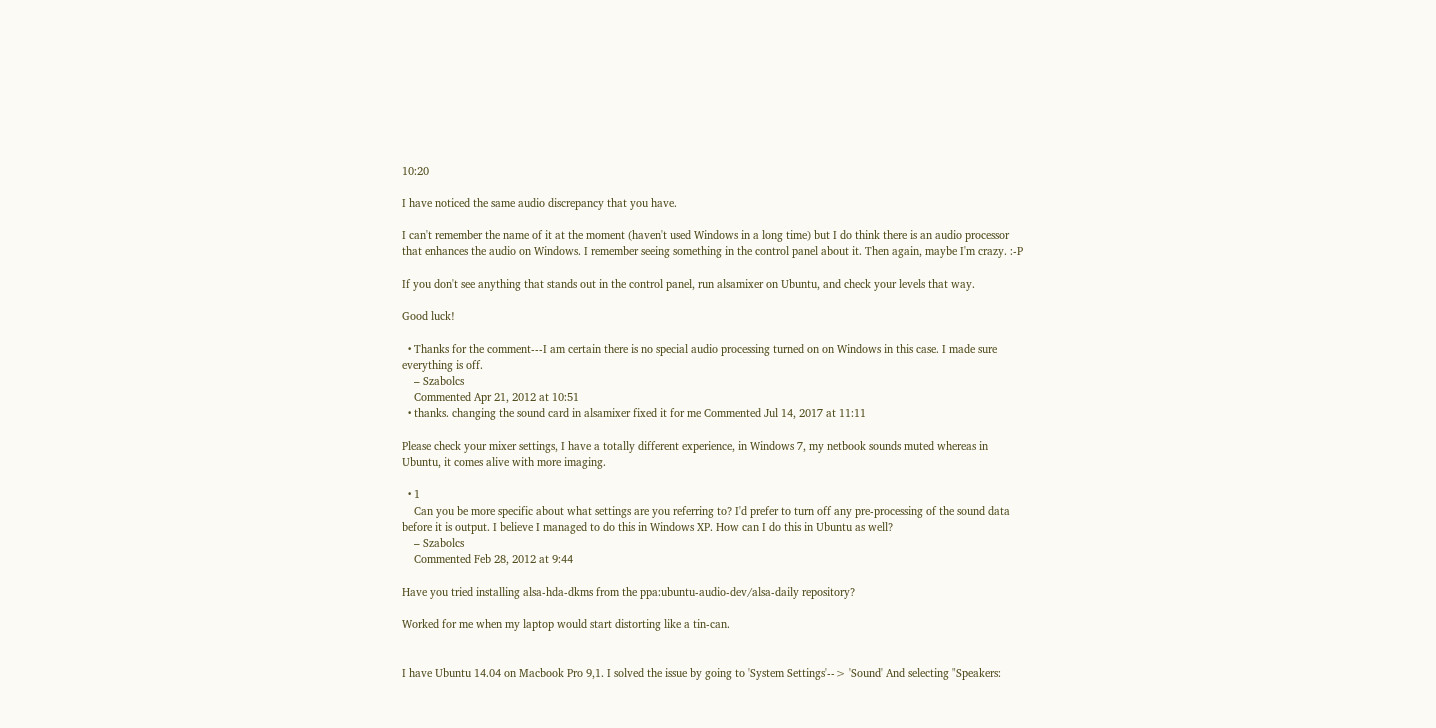10:20

I have noticed the same audio discrepancy that you have.

I can't remember the name of it at the moment (haven't used Windows in a long time) but I do think there is an audio processor that enhances the audio on Windows. I remember seeing something in the control panel about it. Then again, maybe I'm crazy. :-P

If you don't see anything that stands out in the control panel, run alsamixer on Ubuntu, and check your levels that way.

Good luck!

  • Thanks for the comment---I am certain there is no special audio processing turned on on Windows in this case. I made sure everything is off.
    – Szabolcs
    Commented Apr 21, 2012 at 10:51
  • thanks. changing the sound card in alsamixer fixed it for me Commented Jul 14, 2017 at 11:11

Please check your mixer settings, I have a totally different experience, in Windows 7, my netbook sounds muted whereas in Ubuntu, it comes alive with more imaging.

  • 1
    Can you be more specific about what settings are you referring to? I'd prefer to turn off any pre-processing of the sound data before it is output. I believe I managed to do this in Windows XP. How can I do this in Ubuntu as well?
    – Szabolcs
    Commented Feb 28, 2012 at 9:44

Have you tried installing alsa-hda-dkms from the ppa:ubuntu-audio-dev/alsa-daily repository?

Worked for me when my laptop would start distorting like a tin-can.


I have Ubuntu 14.04 on Macbook Pro 9,1. I solved the issue by going to 'System Settings'--> 'Sound' And selecting "Speakers: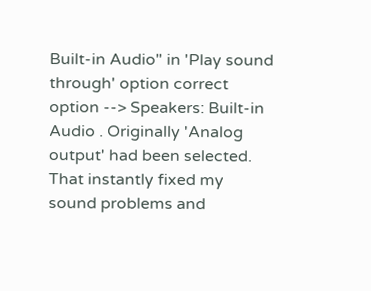Built-in Audio" in 'Play sound through' option correct option --> Speakers: Built-in Audio . Originally 'Analog output' had been selected. That instantly fixed my sound problems and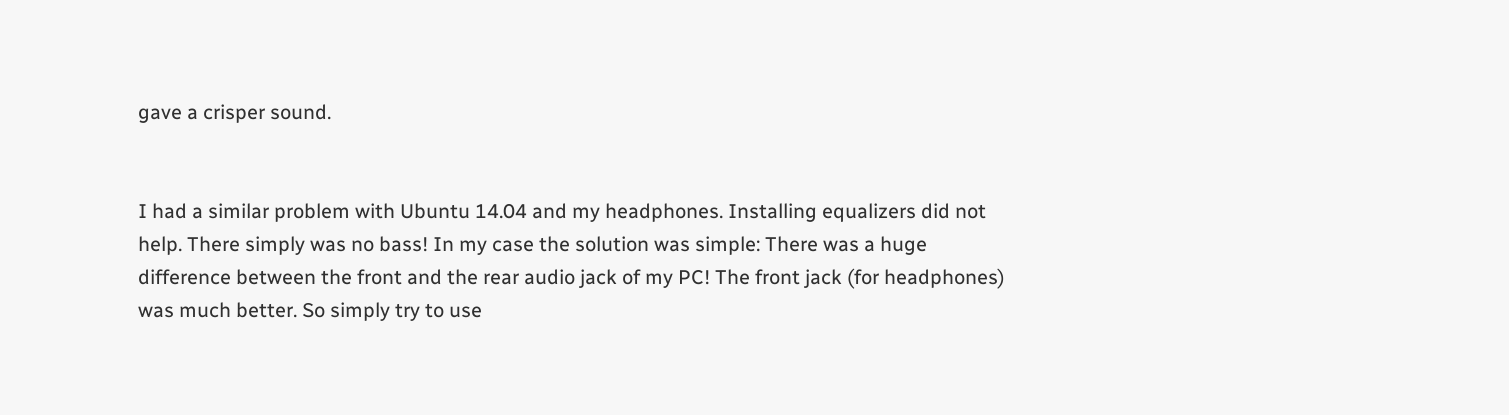gave a crisper sound.


I had a similar problem with Ubuntu 14.04 and my headphones. Installing equalizers did not help. There simply was no bass! In my case the solution was simple: There was a huge difference between the front and the rear audio jack of my PC! The front jack (for headphones) was much better. So simply try to use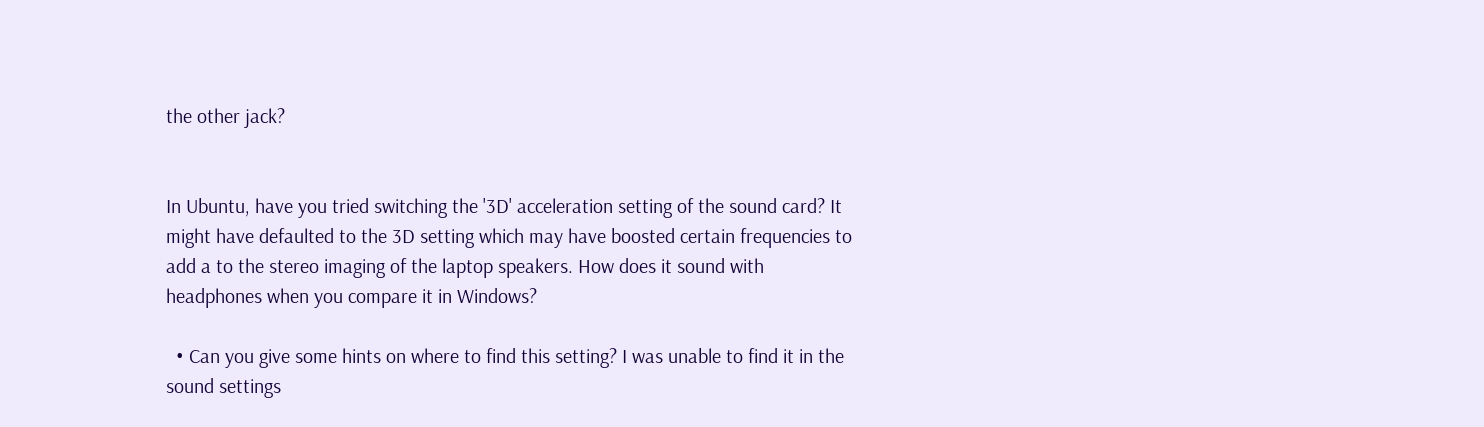the other jack?


In Ubuntu, have you tried switching the '3D' acceleration setting of the sound card? It might have defaulted to the 3D setting which may have boosted certain frequencies to add a to the stereo imaging of the laptop speakers. How does it sound with headphones when you compare it in Windows?

  • Can you give some hints on where to find this setting? I was unable to find it in the sound settings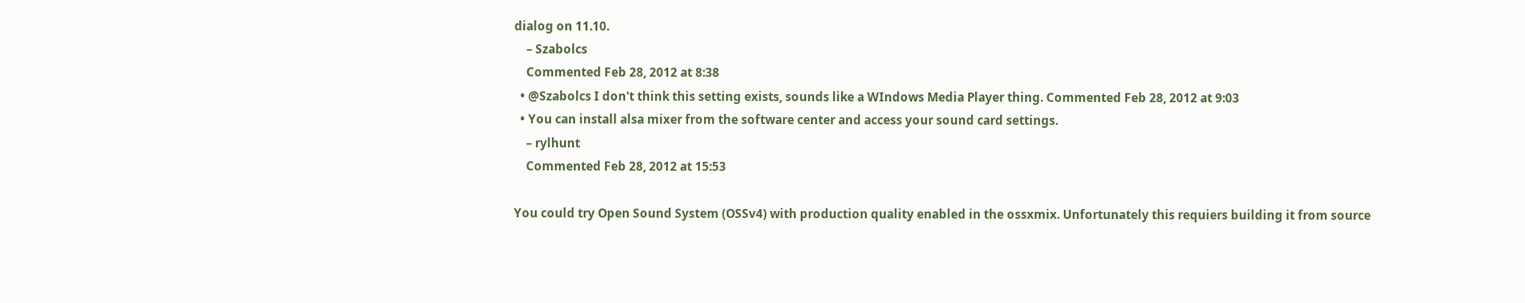dialog on 11.10.
    – Szabolcs
    Commented Feb 28, 2012 at 8:38
  • @Szabolcs I don't think this setting exists, sounds like a WIndows Media Player thing. Commented Feb 28, 2012 at 9:03
  • You can install alsa mixer from the software center and access your sound card settings.
    – rylhunt
    Commented Feb 28, 2012 at 15:53

You could try Open Sound System (OSSv4) with production quality enabled in the ossxmix. Unfortunately this requiers building it from source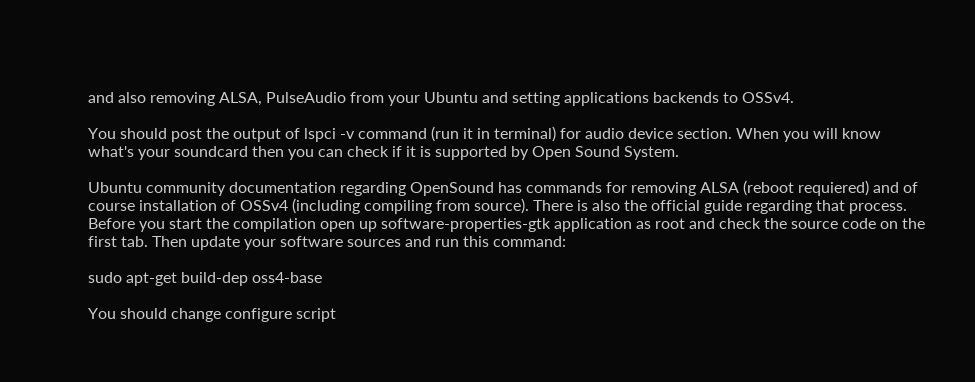and also removing ALSA, PulseAudio from your Ubuntu and setting applications backends to OSSv4.

You should post the output of lspci -v command (run it in terminal) for audio device section. When you will know what's your soundcard then you can check if it is supported by Open Sound System.

Ubuntu community documentation regarding OpenSound has commands for removing ALSA (reboot requiered) and of course installation of OSSv4 (including compiling from source). There is also the official guide regarding that process. Before you start the compilation open up software-properties-gtk application as root and check the source code on the first tab. Then update your software sources and run this command:

sudo apt-get build-dep oss4-base

You should change configure script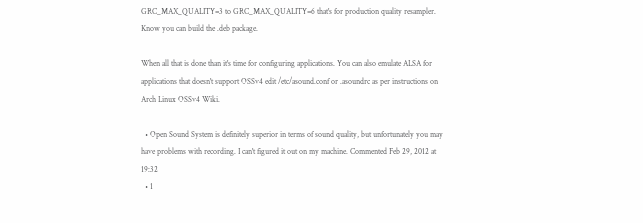GRC_MAX_QUALITY=3 to GRC_MAX_QUALITY=6 that's for production quality resampler. Know you can build the .deb package.

When all that is done than it's time for configuring applications. You can also emulate ALSA for applications that doesn't support OSSv4 edit /etc/asound.conf or .asoundrc as per instructions on Arch Linux OSSv4 Wiki.

  • Open Sound System is definitely superior in terms of sound quality, but unfortunately you may have problems with recording. I can't figured it out on my machine. Commented Feb 29, 2012 at 19:32
  • 1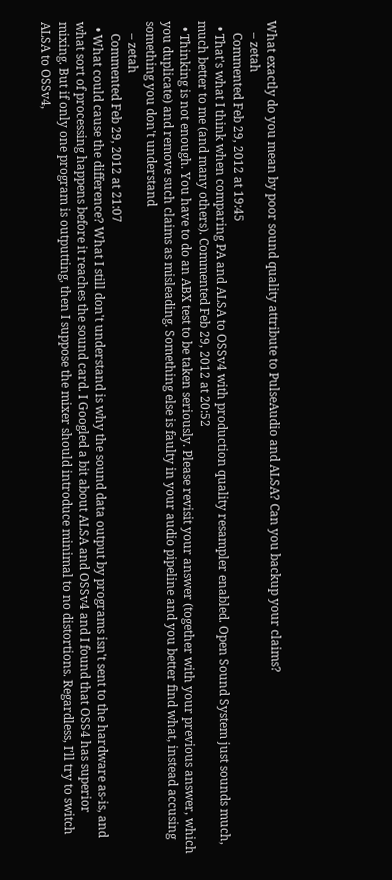What exactly do you mean by poor sound quality attribute to PulseAudio and ALSA? Can you backup your claims?
    – zetah
    Commented Feb 29, 2012 at 19:45
  • That's what I think when comparing PA and ALSA to OSSv4 with production quality resampler enabled. Open Sound System just sounds much, much better to me (and many others). Commented Feb 29, 2012 at 20:52
  • Thinking is not enough. You have to do an ABX test to be taken seriously. Please revisit your answer (together with your previous answer, which you duplicate) and remove such claims as misleading. Something else is faulty in your audio pipeline and you better find what, instead accusing something you don't understand
    – zetah
    Commented Feb 29, 2012 at 21:07
  • What could cause the difference? What I still don't understand is why the sound data output by programs isn't sent to the hardware as-is, and what sort of processing happens before it reaches the sound card. I Googled a bit about ALSA and OSSv4 and I found that OSS4 has superior mixing. But if only one program is outputting, then I suppose the mixer should introduce minimal to no distortions. Regardless, I'll try to switch ALSA to OSSv4,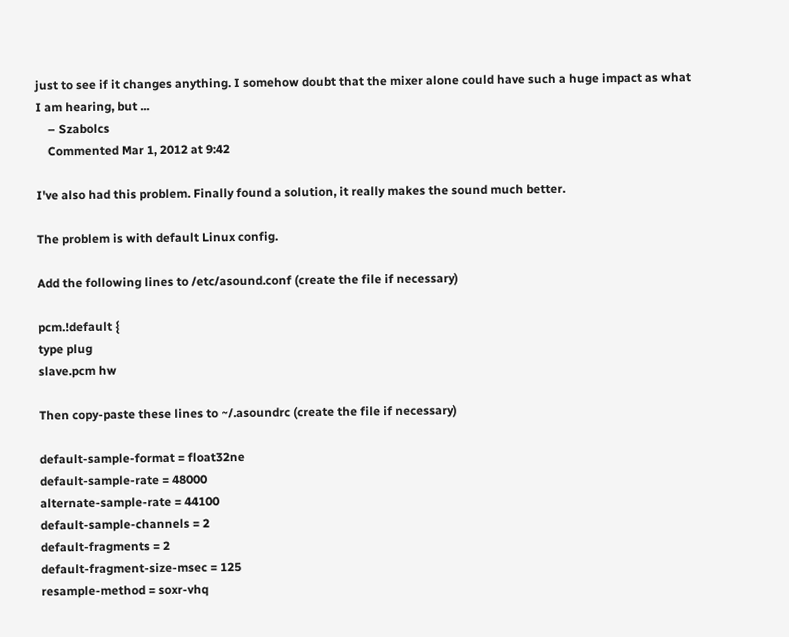just to see if it changes anything. I somehow doubt that the mixer alone could have such a huge impact as what I am hearing, but ...
    – Szabolcs
    Commented Mar 1, 2012 at 9:42

I've also had this problem. Finally found a solution, it really makes the sound much better.

The problem is with default Linux config.

Add the following lines to /etc/asound.conf (create the file if necessary)

pcm.!default {
type plug
slave.pcm hw

Then copy-paste these lines to ~/.asoundrc (create the file if necessary)

default-sample-format = float32ne
default-sample-rate = 48000
alternate-sample-rate = 44100
default-sample-channels = 2
default-fragments = 2
default-fragment-size-msec = 125
resample-method = soxr-vhq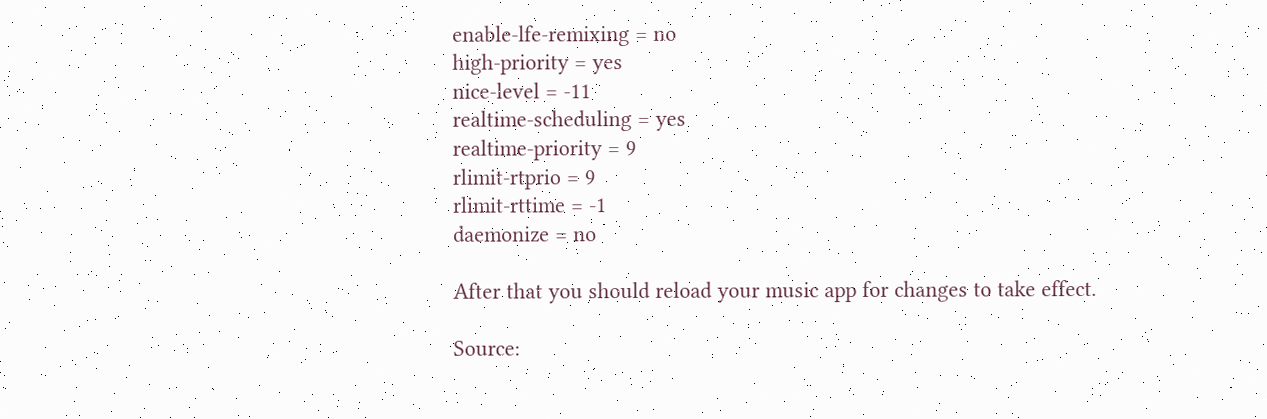enable-lfe-remixing = no
high-priority = yes
nice-level = -11
realtime-scheduling = yes
realtime-priority = 9
rlimit-rtprio = 9
rlimit-rttime = -1
daemonize = no

After that you should reload your music app for changes to take effect.

Source: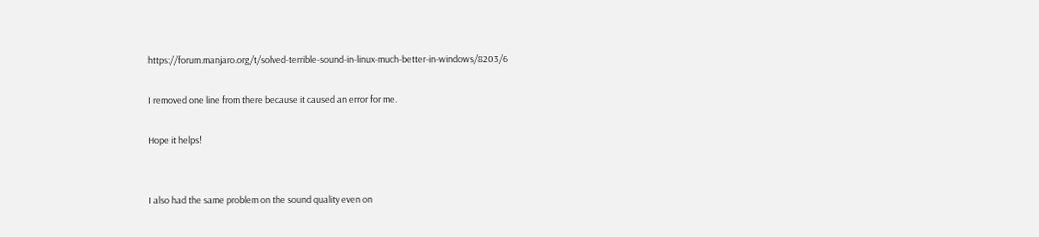https://forum.manjaro.org/t/solved-terrible-sound-in-linux-much-better-in-windows/8203/6

I removed one line from there because it caused an error for me.

Hope it helps!


I also had the same problem on the sound quality even on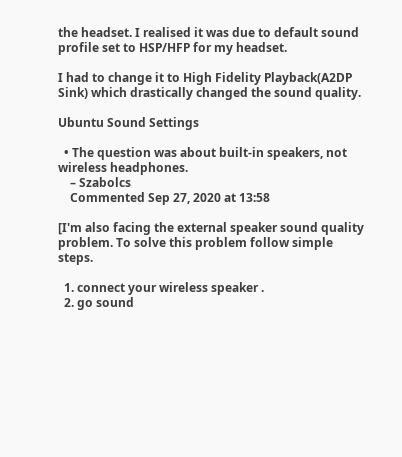the headset. I realised it was due to default sound profile set to HSP/HFP for my headset.

I had to change it to High Fidelity Playback(A2DP Sink) which drastically changed the sound quality.

Ubuntu Sound Settings

  • The question was about built-in speakers, not wireless headphones.
    – Szabolcs
    Commented Sep 27, 2020 at 13:58

[I'm also facing the external speaker sound quality problem. To solve this problem follow simple steps.

  1. connect your wireless speaker .
  2. go sound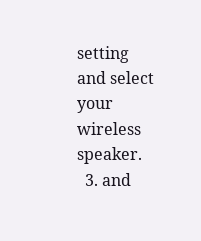setting and select your wireless speaker.
  3. and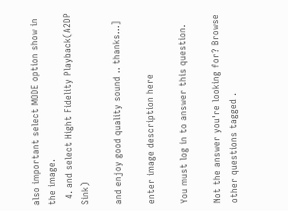also important select MODE option show in the image.
  4. and select Hight Fidelity Playback(A2DP Sink)

and enjoy good quality sound .. thanks...]

enter image description here

You must log in to answer this question.

Not the answer you're looking for? Browse other questions tagged .